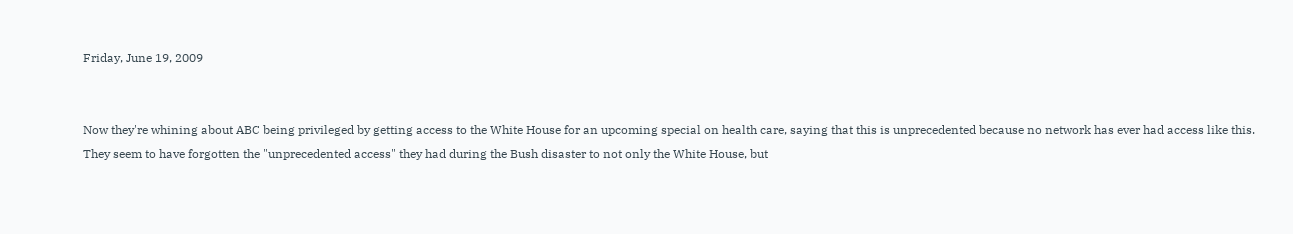Friday, June 19, 2009


Now they're whining about ABC being privileged by getting access to the White House for an upcoming special on health care, saying that this is unprecedented because no network has ever had access like this. They seem to have forgotten the "unprecedented access" they had during the Bush disaster to not only the White House, but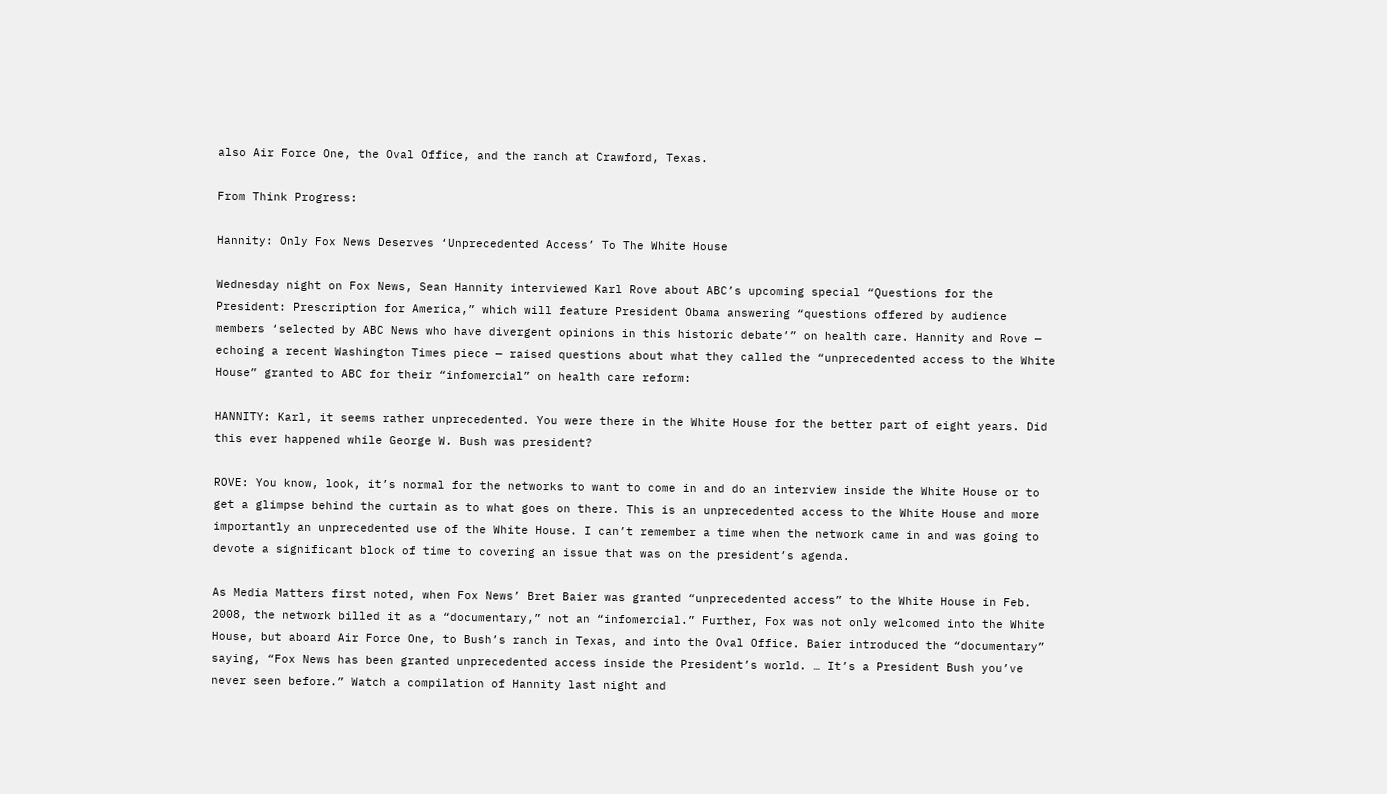also Air Force One, the Oval Office, and the ranch at Crawford, Texas.

From Think Progress:

Hannity: Only Fox News Deserves ‘Unprecedented Access’ To The White House

Wednesday night on Fox News, Sean Hannity interviewed Karl Rove about ABC’s upcoming special “Questions for the President: Prescription for America,” which will feature President Obama answering “questions offered by audience members ‘selected by ABC News who have divergent opinions in this historic debate’” on health care. Hannity and Rove — echoing a recent Washington Times piece — raised questions about what they called the “unprecedented access to the White House” granted to ABC for their “infomercial” on health care reform:

HANNITY: Karl, it seems rather unprecedented. You were there in the White House for the better part of eight years. Did this ever happened while George W. Bush was president?

ROVE: You know, look, it’s normal for the networks to want to come in and do an interview inside the White House or to get a glimpse behind the curtain as to what goes on there. This is an unprecedented access to the White House and more importantly an unprecedented use of the White House. I can’t remember a time when the network came in and was going to devote a significant block of time to covering an issue that was on the president’s agenda.

As Media Matters first noted, when Fox News’ Bret Baier was granted “unprecedented access” to the White House in Feb. 2008, the network billed it as a “documentary,” not an “infomercial.” Further, Fox was not only welcomed into the White House, but aboard Air Force One, to Bush’s ranch in Texas, and into the Oval Office. Baier introduced the “documentary” saying, “Fox News has been granted unprecedented access inside the President’s world. … It’s a President Bush you’ve never seen before.” Watch a compilation of Hannity last night and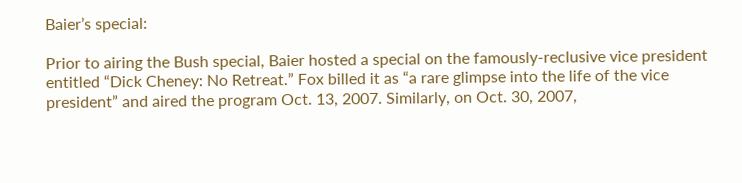Baier’s special:

Prior to airing the Bush special, Baier hosted a special on the famously-reclusive vice president entitled “Dick Cheney: No Retreat.” Fox billed it as “a rare glimpse into the life of the vice president” and aired the program Oct. 13, 2007. Similarly, on Oct. 30, 2007,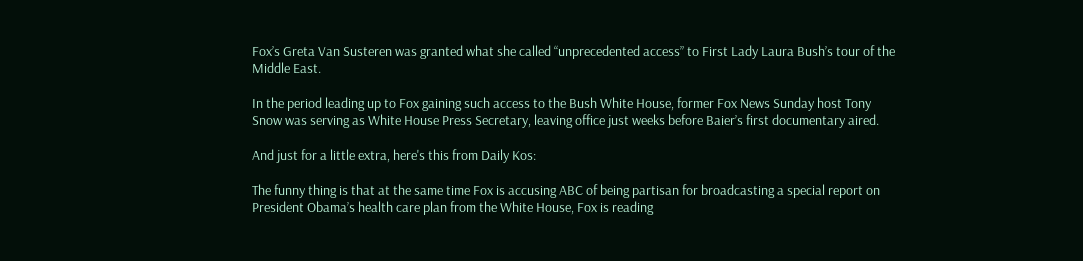Fox’s Greta Van Susteren was granted what she called “unprecedented access” to First Lady Laura Bush’s tour of the Middle East.

In the period leading up to Fox gaining such access to the Bush White House, former Fox News Sunday host Tony Snow was serving as White House Press Secretary, leaving office just weeks before Baier’s first documentary aired.

And just for a little extra, here's this from Daily Kos:

The funny thing is that at the same time Fox is accusing ABC of being partisan for broadcasting a special report on President Obama’s health care plan from the White House, Fox is reading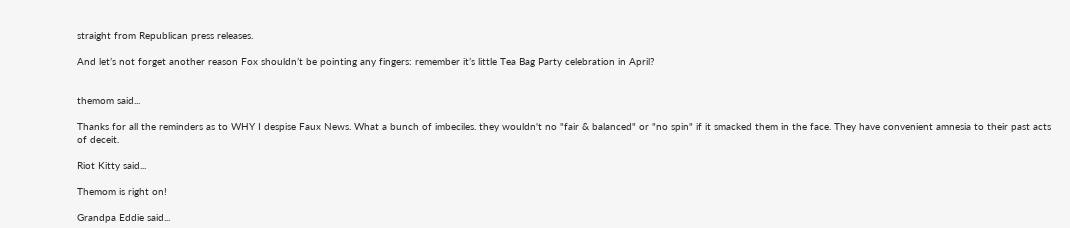straight from Republican press releases.

And let’s not forget another reason Fox shouldn’t be pointing any fingers: remember it’s little Tea Bag Party celebration in April?


themom said...

Thanks for all the reminders as to WHY I despise Faux News. What a bunch of imbeciles. they wouldn't no "fair & balanced" or "no spin" if it smacked them in the face. They have convenient amnesia to their past acts of deceit.

Riot Kitty said...

Themom is right on!

Grandpa Eddie said...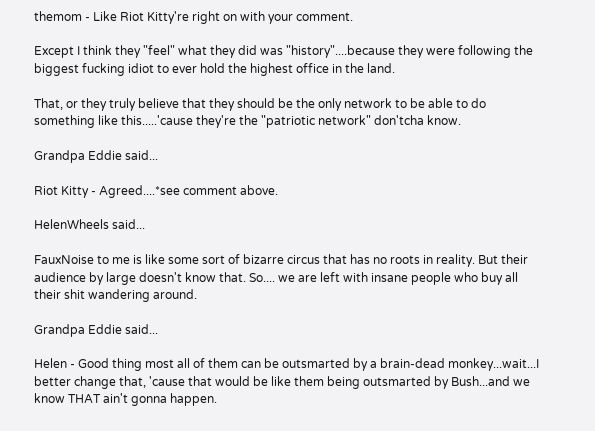themom - Like Riot Kitty're right on with your comment.

Except I think they "feel" what they did was "history"....because they were following the biggest fucking idiot to ever hold the highest office in the land.

That, or they truly believe that they should be the only network to be able to do something like this.....'cause they're the "patriotic network" don'tcha know.

Grandpa Eddie said...

Riot Kitty - Agreed....*see comment above.

HelenWheels said...

FauxNoise to me is like some sort of bizarre circus that has no roots in reality. But their audience by large doesn't know that. So.... we are left with insane people who buy all their shit wandering around.

Grandpa Eddie said...

Helen - Good thing most all of them can be outsmarted by a brain-dead monkey...wait...I better change that, 'cause that would be like them being outsmarted by Bush...and we know THAT ain't gonna happen.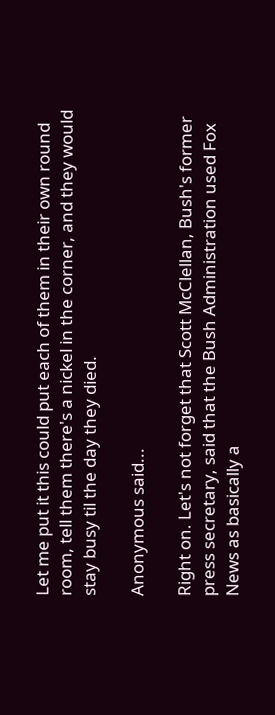Let me put it this could put each of them in their own round room, tell them there's a nickel in the corner, and they would stay busy til the day they died.

Anonymous said...

Right on. Let's not forget that Scott McClellan, Bush's former press secretary, said that the Bush Administration used Fox News as basically a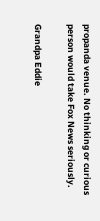propanda venue. No thinking or curious person would take Fox News seriously.

Grandpa Eddie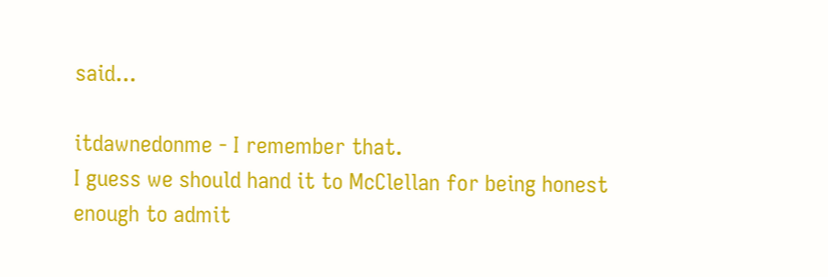said...

itdawnedonme - I remember that.
I guess we should hand it to McClellan for being honest enough to admit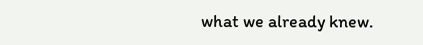what we already knew.